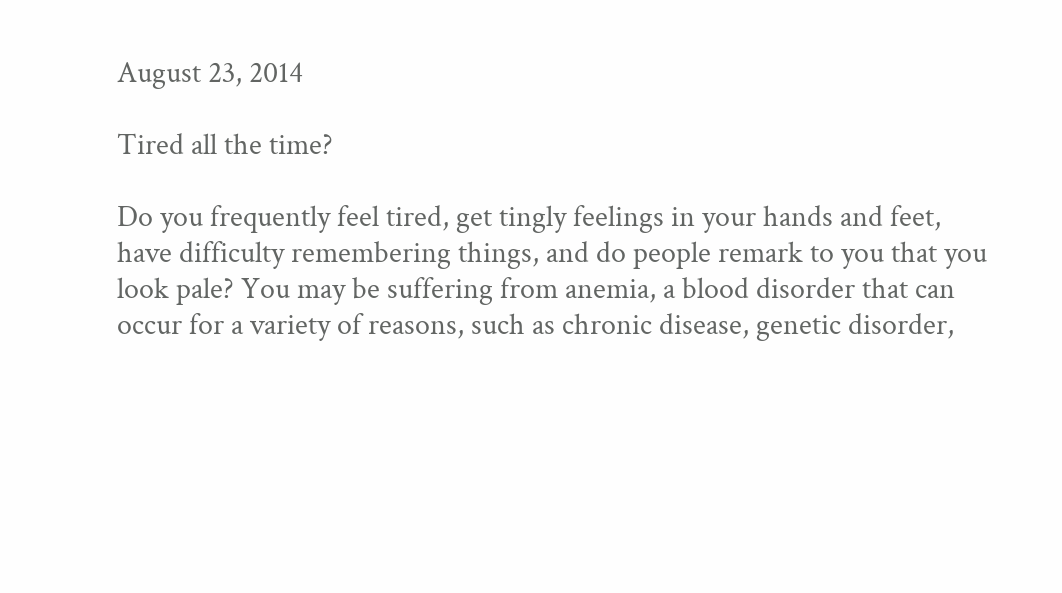August 23, 2014

Tired all the time?

Do you frequently feel tired, get tingly feelings in your hands and feet, have difficulty remembering things, and do people remark to you that you look pale? You may be suffering from anemia, a blood disorder that can occur for a variety of reasons, such as chronic disease, genetic disorder,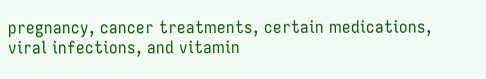pregnancy, cancer treatments, certain medications, viral infections, and vitamin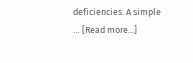deficiencies. A simple … [Read more...]